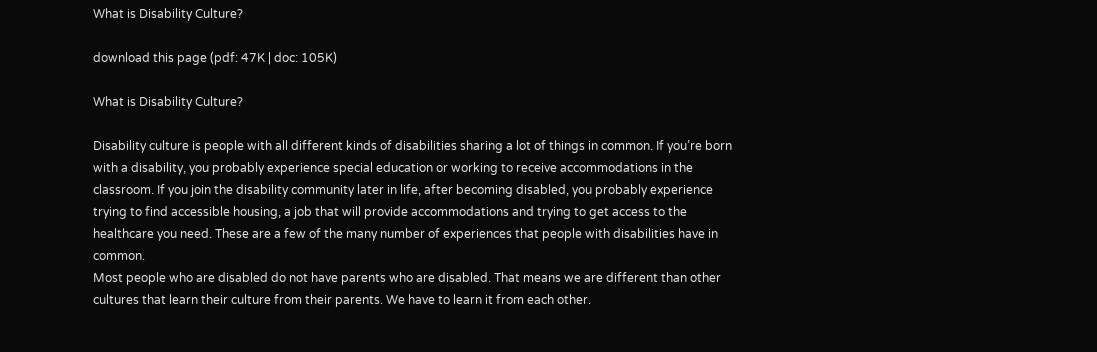What is Disability Culture?

download this page (pdf: 47K | doc: 105K)

What is Disability Culture?

Disability culture is people with all different kinds of disabilities sharing a lot of things in common. If you’re born with a disability, you probably experience special education or working to receive accommodations in the classroom. If you join the disability community later in life, after becoming disabled, you probably experience trying to find accessible housing, a job that will provide accommodations and trying to get access to the healthcare you need. These are a few of the many number of experiences that people with disabilities have in common.
Most people who are disabled do not have parents who are disabled. That means we are different than other cultures that learn their culture from their parents. We have to learn it from each other.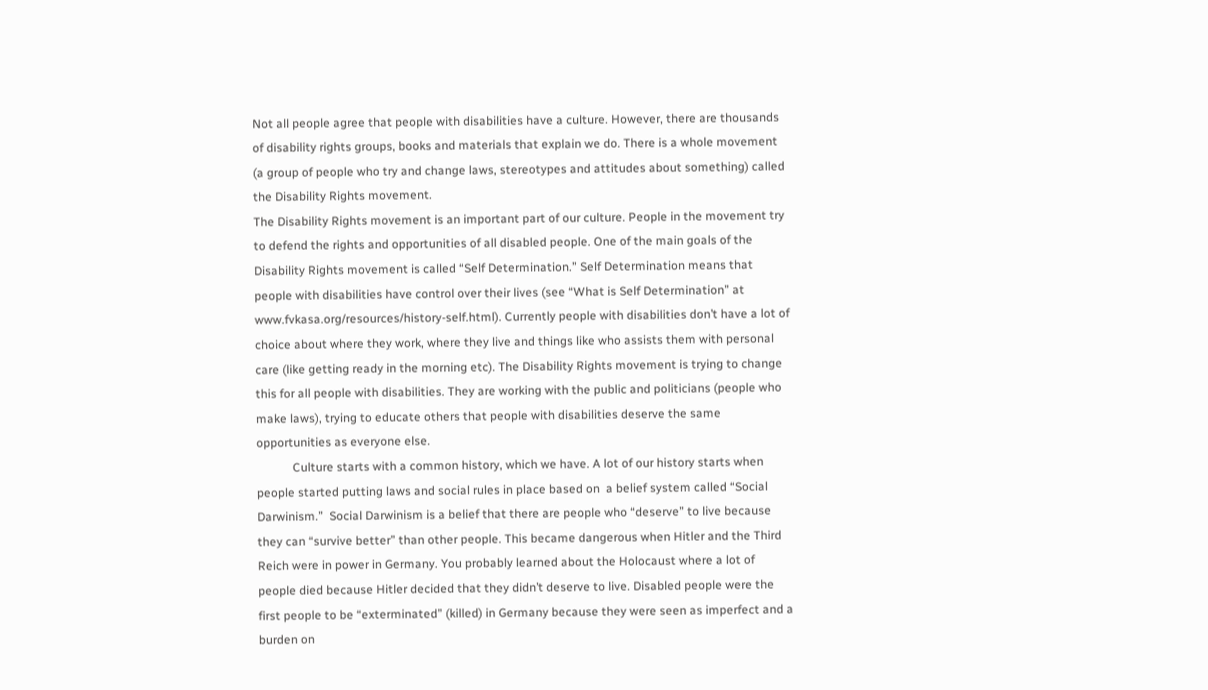Not all people agree that people with disabilities have a culture. However, there are thousands of disability rights groups, books and materials that explain we do. There is a whole movement (a group of people who try and change laws, stereotypes and attitudes about something) called the Disability Rights movement.
The Disability Rights movement is an important part of our culture. People in the movement try to defend the rights and opportunities of all disabled people. One of the main goals of the Disability Rights movement is called “Self Determination.” Self Determination means that people with disabilities have control over their lives (see “What is Self Determination” at www.fvkasa.org/resources/history-self.html). Currently people with disabilities don’t have a lot of choice about where they work, where they live and things like who assists them with personal care (like getting ready in the morning etc). The Disability Rights movement is trying to change this for all people with disabilities. They are working with the public and politicians (people who make laws), trying to educate others that people with disabilities deserve the same opportunities as everyone else.
            Culture starts with a common history, which we have. A lot of our history starts when people started putting laws and social rules in place based on  a belief system called “Social Darwinism.”  Social Darwinism is a belief that there are people who “deserve” to live because they can “survive better” than other people. This became dangerous when Hitler and the Third Reich were in power in Germany. You probably learned about the Holocaust where a lot of people died because Hitler decided that they didn’t deserve to live. Disabled people were the first people to be “exterminated” (killed) in Germany because they were seen as imperfect and a burden on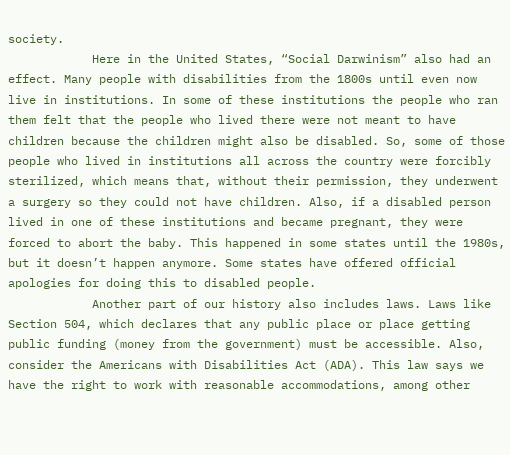society.
            Here in the United States, “Social Darwinism” also had an effect. Many people with disabilities from the 1800s until even now live in institutions. In some of these institutions the people who ran them felt that the people who lived there were not meant to have children because the children might also be disabled. So, some of those people who lived in institutions all across the country were forcibly sterilized, which means that, without their permission, they underwent a surgery so they could not have children. Also, if a disabled person lived in one of these institutions and became pregnant, they were forced to abort the baby. This happened in some states until the 1980s, but it doesn’t happen anymore. Some states have offered official apologies for doing this to disabled people.
            Another part of our history also includes laws. Laws like Section 504, which declares that any public place or place getting public funding (money from the government) must be accessible. Also, consider the Americans with Disabilities Act (ADA). This law says we have the right to work with reasonable accommodations, among other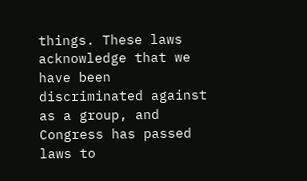things. These laws acknowledge that we have been discriminated against as a group, and Congress has passed laws to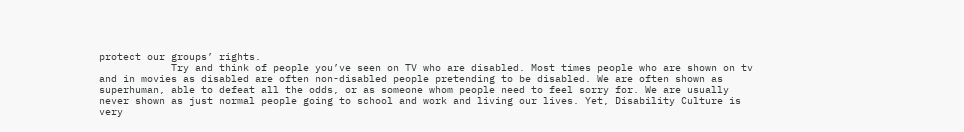protect our groups’ rights.
            Try and think of people you’ve seen on TV who are disabled. Most times people who are shown on tv and in movies as disabled are often non-disabled people pretending to be disabled. We are often shown as superhuman, able to defeat all the odds, or as someone whom people need to feel sorry for. We are usually never shown as just normal people going to school and work and living our lives. Yet, Disability Culture is very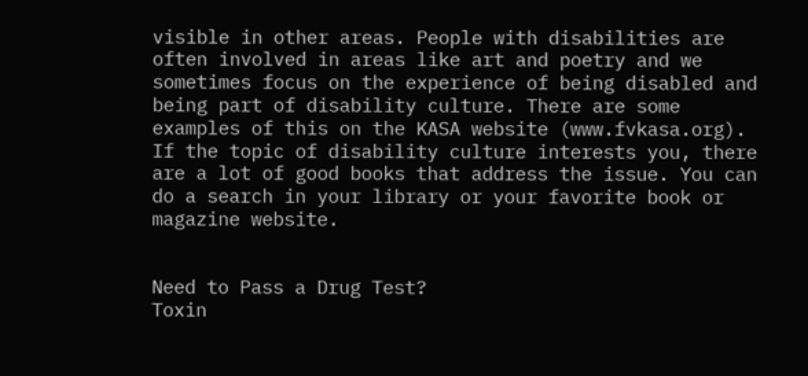visible in other areas. People with disabilities are often involved in areas like art and poetry and we sometimes focus on the experience of being disabled and being part of disability culture. There are some examples of this on the KASA website (www.fvkasa.org).
If the topic of disability culture interests you, there are a lot of good books that address the issue. You can do a search in your library or your favorite book or magazine website.


Need to Pass a Drug Test?
Toxin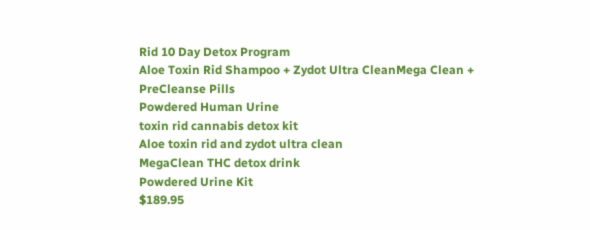Rid 10 Day Detox Program
Aloe Toxin Rid Shampoo + Zydot Ultra CleanMega Clean + PreCleanse Pills
Powdered Human Urine
toxin rid cannabis detox kit
Aloe toxin rid and zydot ultra clean
MegaClean THC detox drink
Powdered Urine Kit
$189.95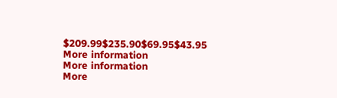$209.99$235.90$69.95$43.95
More information
More information
More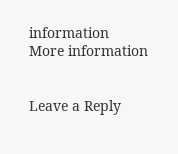information
More information


Leave a Reply